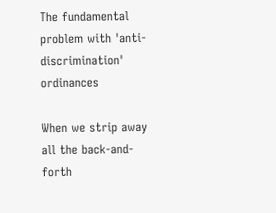The fundamental problem with 'anti-discrimination' ordinances

When we strip away all the back-and-forth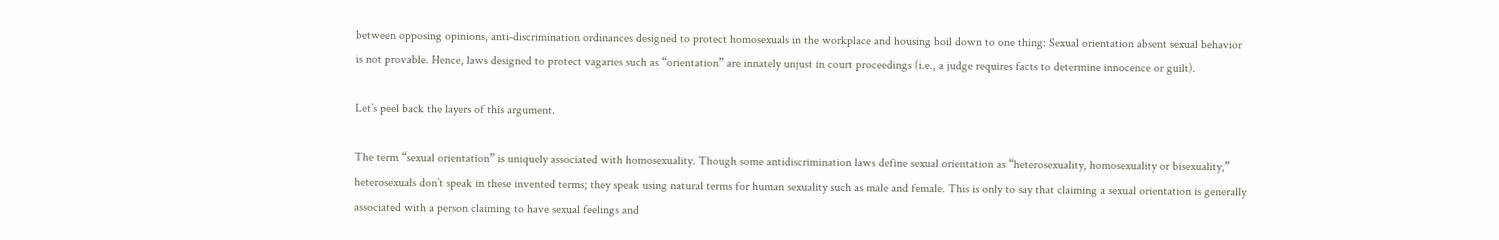between opposing opinions, anti-discrimination ordinances designed to protect homosexuals in the workplace and housing boil down to one thing: Sexual orientation absent sexual behavior is not provable. Hence, laws designed to protect vagaries such as “orientation” are innately unjust in court proceedings (i.e., a judge requires facts to determine innocence or guilt).

Let’s peel back the layers of this argument.

The term “sexual orientation” is uniquely associated with homosexuality. Though some antidiscrimination laws define sexual orientation as “heterosexuality, homosexuality or bisexuality,” heterosexuals don’t speak in these invented terms; they speak using natural terms for human sexuality such as male and female. This is only to say that claiming a sexual orientation is generally associated with a person claiming to have sexual feelings and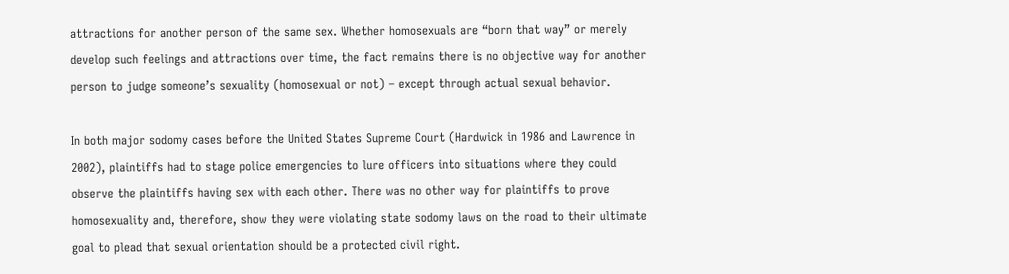attractions for another person of the same sex. Whether homosexuals are “born that way” or merely develop such feelings and attractions over time, the fact remains there is no objective way for another person to judge someone’s sexuality (homosexual or not) – except through actual sexual behavior.

In both major sodomy cases before the United States Supreme Court (Hardwick in 1986 and Lawrence in 2002), plaintiffs had to stage police emergencies to lure officers into situations where they could observe the plaintiffs having sex with each other. There was no other way for plaintiffs to prove homosexuality and, therefore, show they were violating state sodomy laws on the road to their ultimate goal to plead that sexual orientation should be a protected civil right.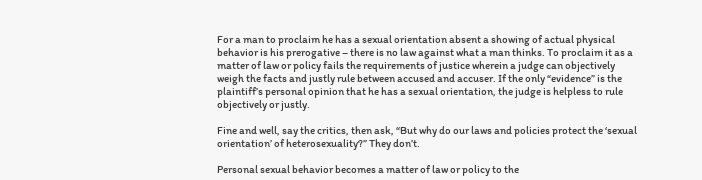For a man to proclaim he has a sexual orientation absent a showing of actual physical behavior is his prerogative – there is no law against what a man thinks. To proclaim it as a matter of law or policy fails the requirements of justice wherein a judge can objectively weigh the facts and justly rule between accused and accuser. If the only “evidence” is the plaintiff’s personal opinion that he has a sexual orientation, the judge is helpless to rule objectively or justly.

Fine and well, say the critics, then ask, “But why do our laws and policies protect the ‘sexual orientation’ of heterosexuality?” They don’t.

Personal sexual behavior becomes a matter of law or policy to the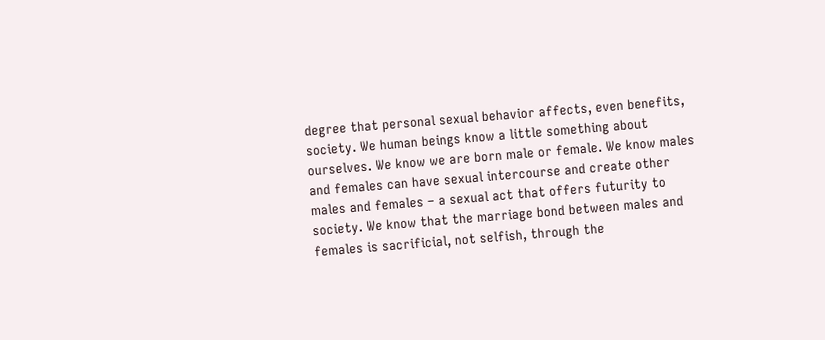degree that personal sexual behavior affects, even benefits, society. We human beings know a little something about ourselves. We know we are born male or female. We know males and females can have sexual intercourse and create other males and females – a sexual act that offers futurity to society. We know that the marriage bond between males and females is sacrificial, not selfish, through the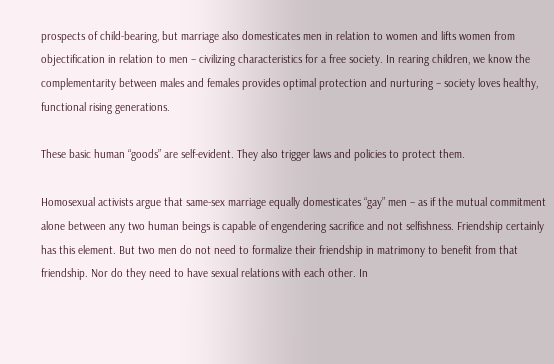prospects of child-bearing, but marriage also domesticates men in relation to women and lifts women from objectification in relation to men – civilizing characteristics for a free society. In rearing children, we know the complementarity between males and females provides optimal protection and nurturing – society loves healthy, functional rising generations.

These basic human “goods” are self-evident. They also trigger laws and policies to protect them.

Homosexual activists argue that same-sex marriage equally domesticates “gay” men – as if the mutual commitment alone between any two human beings is capable of engendering sacrifice and not selfishness. Friendship certainly has this element. But two men do not need to formalize their friendship in matrimony to benefit from that friendship. Nor do they need to have sexual relations with each other. In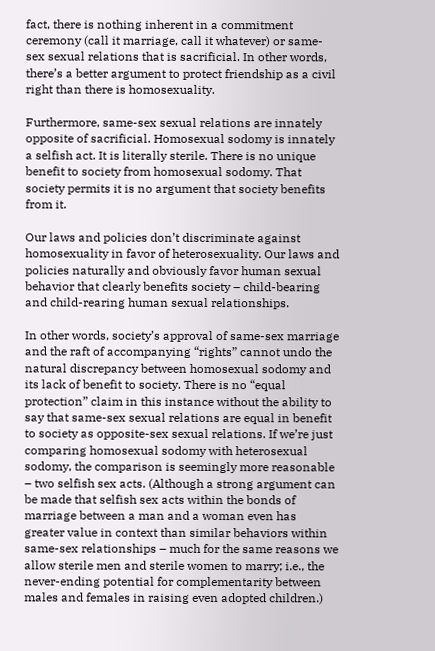fact, there is nothing inherent in a commitment ceremony (call it marriage, call it whatever) or same-sex sexual relations that is sacrificial. In other words, there’s a better argument to protect friendship as a civil right than there is homosexuality.

Furthermore, same-sex sexual relations are innately opposite of sacrificial. Homosexual sodomy is innately a selfish act. It is literally sterile. There is no unique benefit to society from homosexual sodomy. That society permits it is no argument that society benefits from it.

Our laws and policies don’t discriminate against homosexuality in favor of heterosexuality. Our laws and policies naturally and obviously favor human sexual behavior that clearly benefits society – child-bearing and child-rearing human sexual relationships.

In other words, society’s approval of same-sex marriage and the raft of accompanying “rights” cannot undo the natural discrepancy between homosexual sodomy and its lack of benefit to society. There is no “equal protection” claim in this instance without the ability to say that same-sex sexual relations are equal in benefit to society as opposite-sex sexual relations. If we’re just comparing homosexual sodomy with heterosexual sodomy, the comparison is seemingly more reasonable – two selfish sex acts. (Although a strong argument can be made that selfish sex acts within the bonds of marriage between a man and a woman even has greater value in context than similar behaviors within same-sex relationships – much for the same reasons we allow sterile men and sterile women to marry; i.e., the never-ending potential for complementarity between males and females in raising even adopted children.)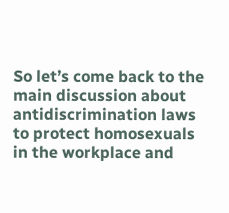So let’s come back to the main discussion about antidiscrimination laws to protect homosexuals in the workplace and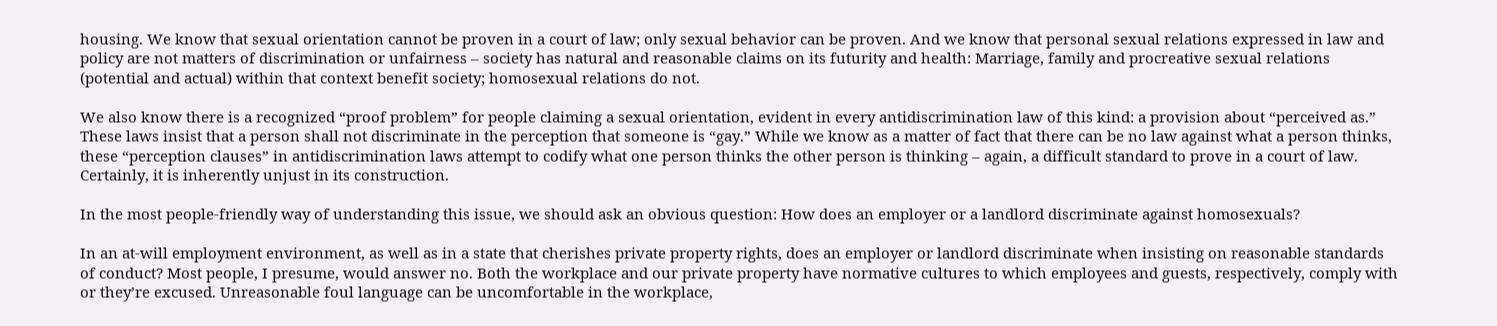housing. We know that sexual orientation cannot be proven in a court of law; only sexual behavior can be proven. And we know that personal sexual relations expressed in law and policy are not matters of discrimination or unfairness – society has natural and reasonable claims on its futurity and health: Marriage, family and procreative sexual relations (potential and actual) within that context benefit society; homosexual relations do not.

We also know there is a recognized “proof problem” for people claiming a sexual orientation, evident in every antidiscrimination law of this kind: a provision about “perceived as.” These laws insist that a person shall not discriminate in the perception that someone is “gay.” While we know as a matter of fact that there can be no law against what a person thinks, these “perception clauses” in antidiscrimination laws attempt to codify what one person thinks the other person is thinking – again, a difficult standard to prove in a court of law. Certainly, it is inherently unjust in its construction.

In the most people-friendly way of understanding this issue, we should ask an obvious question: How does an employer or a landlord discriminate against homosexuals?

In an at-will employment environment, as well as in a state that cherishes private property rights, does an employer or landlord discriminate when insisting on reasonable standards of conduct? Most people, I presume, would answer no. Both the workplace and our private property have normative cultures to which employees and guests, respectively, comply with or they’re excused. Unreasonable foul language can be uncomfortable in the workplace,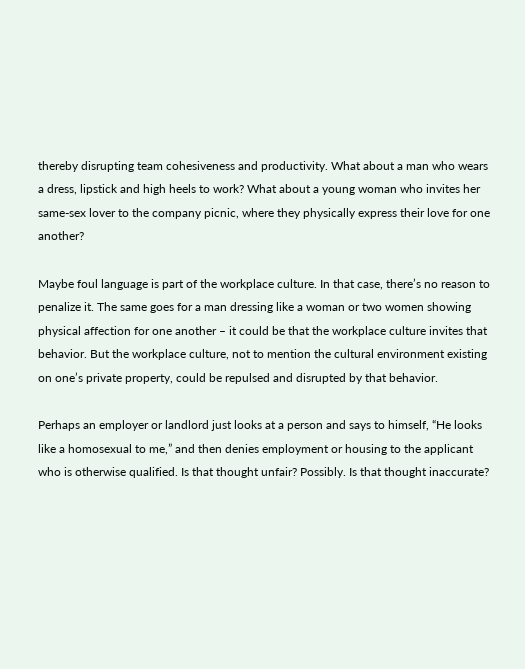thereby disrupting team cohesiveness and productivity. What about a man who wears a dress, lipstick and high heels to work? What about a young woman who invites her same-sex lover to the company picnic, where they physically express their love for one another?

Maybe foul language is part of the workplace culture. In that case, there’s no reason to penalize it. The same goes for a man dressing like a woman or two women showing physical affection for one another – it could be that the workplace culture invites that behavior. But the workplace culture, not to mention the cultural environment existing on one’s private property, could be repulsed and disrupted by that behavior.

Perhaps an employer or landlord just looks at a person and says to himself, “He looks like a homosexual to me,” and then denies employment or housing to the applicant who is otherwise qualified. Is that thought unfair? Possibly. Is that thought inaccurate?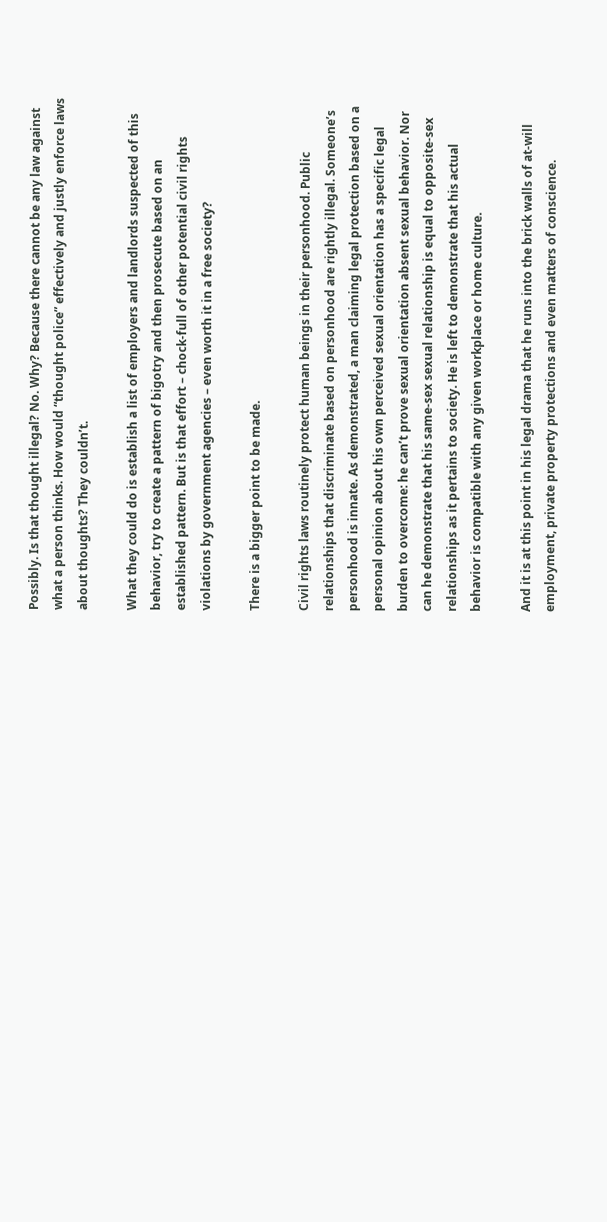Possibly. Is that thought illegal? No. Why? Because there cannot be any law against what a person thinks. How would “thought police” effectively and justly enforce laws about thoughts? They couldn’t.

What they could do is establish a list of employers and landlords suspected of this behavior, try to create a pattern of bigotry and then prosecute based on an established pattern. But is that effort – chock-full of other potential civil rights violations by government agencies – even worth it in a free society?

There is a bigger point to be made.

Civil rights laws routinely protect human beings in their personhood. Public relationships that discriminate based on personhood are rightly illegal. Someone’s personhood is innate. As demonstrated, a man claiming legal protection based on a personal opinion about his own perceived sexual orientation has a specific legal burden to overcome: he can’t prove sexual orientation absent sexual behavior. Nor can he demonstrate that his same-sex sexual relationship is equal to opposite-sex relationships as it pertains to society. He is left to demonstrate that his actual behavior is compatible with any given workplace or home culture.

And it is at this point in his legal drama that he runs into the brick walls of at-will employment, private property protections and even matters of conscience.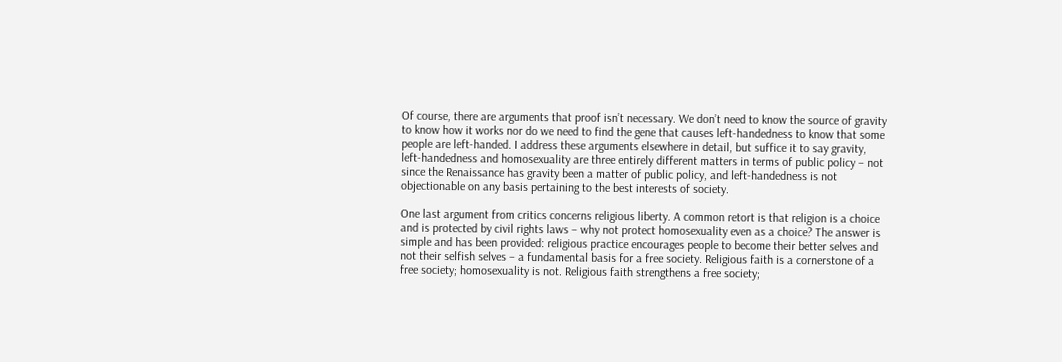Of course, there are arguments that proof isn’t necessary. We don’t need to know the source of gravity to know how it works nor do we need to find the gene that causes left-handedness to know that some people are left-handed. I address these arguments elsewhere in detail, but suffice it to say gravity, left-handedness and homosexuality are three entirely different matters in terms of public policy – not since the Renaissance has gravity been a matter of public policy, and left-handedness is not objectionable on any basis pertaining to the best interests of society.

One last argument from critics concerns religious liberty. A common retort is that religion is a choice and is protected by civil rights laws – why not protect homosexuality even as a choice? The answer is simple and has been provided: religious practice encourages people to become their better selves and not their selfish selves – a fundamental basis for a free society. Religious faith is a cornerstone of a free society; homosexuality is not. Religious faith strengthens a free society;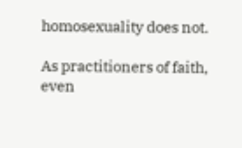homosexuality does not.

As practitioners of faith, even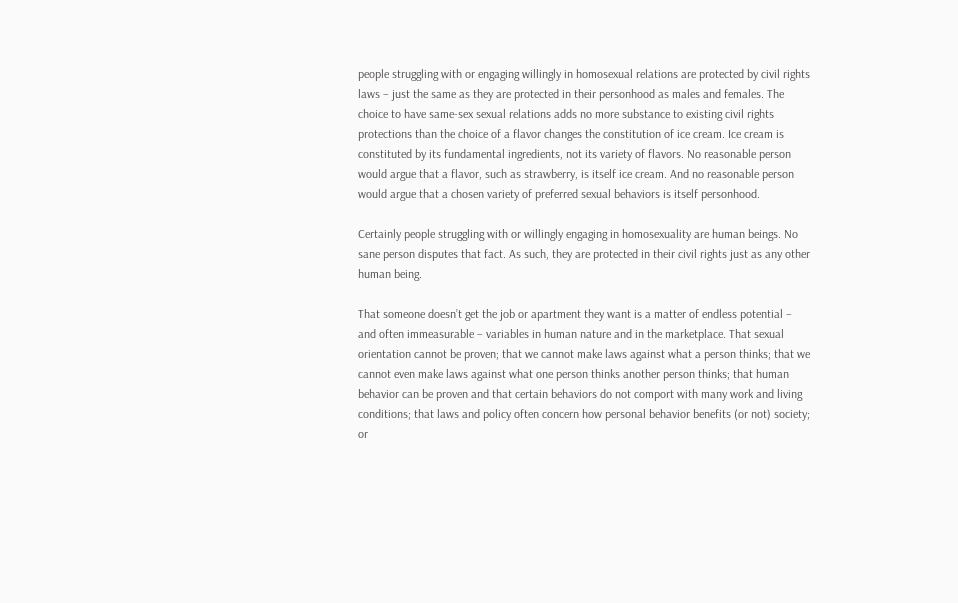people struggling with or engaging willingly in homosexual relations are protected by civil rights laws – just the same as they are protected in their personhood as males and females. The choice to have same-sex sexual relations adds no more substance to existing civil rights protections than the choice of a flavor changes the constitution of ice cream. Ice cream is constituted by its fundamental ingredients, not its variety of flavors. No reasonable person would argue that a flavor, such as strawberry, is itself ice cream. And no reasonable person would argue that a chosen variety of preferred sexual behaviors is itself personhood.

Certainly people struggling with or willingly engaging in homosexuality are human beings. No sane person disputes that fact. As such, they are protected in their civil rights just as any other human being.

That someone doesn’t get the job or apartment they want is a matter of endless potential – and often immeasurable – variables in human nature and in the marketplace. That sexual orientation cannot be proven; that we cannot make laws against what a person thinks; that we cannot even make laws against what one person thinks another person thinks; that human behavior can be proven and that certain behaviors do not comport with many work and living conditions; that laws and policy often concern how personal behavior benefits (or not) society; or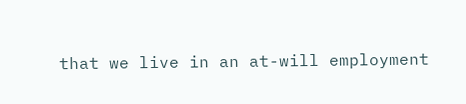that we live in an at-will employment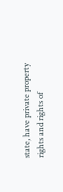state, have private property rights and rights of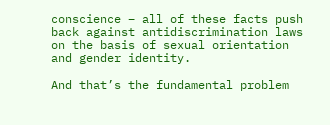conscience – all of these facts push back against antidiscrimination laws on the basis of sexual orientation and gender identity.

And that’s the fundamental problem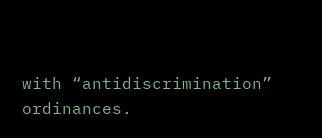with “antidiscrimination” ordinances.